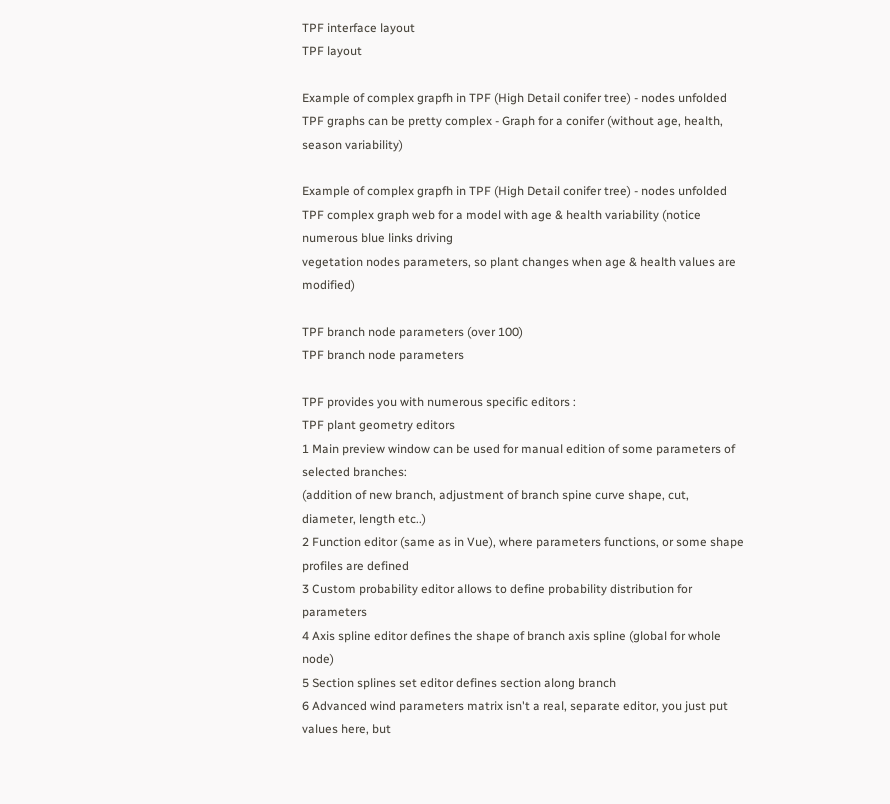TPF interface layout
TPF layout

Example of complex grapfh in TPF (High Detail conifer tree) - nodes unfolded
TPF graphs can be pretty complex - Graph for a conifer (without age, health, season variability)

Example of complex grapfh in TPF (High Detail conifer tree) - nodes unfolded
TPF complex graph web for a model with age & health variability (notice numerous blue links driving
vegetation nodes parameters, so plant changes when age & health values are modified)

TPF branch node parameters (over 100)
TPF branch node parameters

TPF provides you with numerous specific editors :
TPF plant geometry editors
1 Main preview window can be used for manual edition of some parameters of selected branches:
(addition of new branch, adjustment of branch spine curve shape, cut, diameter, length etc..)
2 Function editor (same as in Vue), where parameters functions, or some shape profiles are defined
3 Custom probability editor allows to define probability distribution for parameters
4 Axis spline editor defines the shape of branch axis spline (global for whole node)
5 Section splines set editor defines section along branch
6 Advanced wind parameters matrix isn't a real, separate editor, you just put values here, but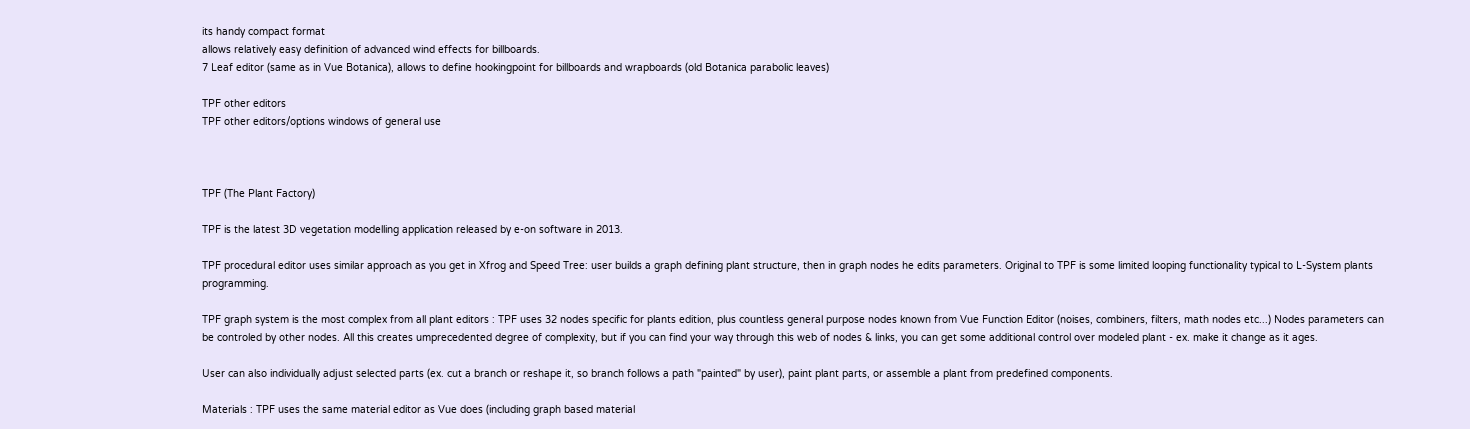its handy compact format
allows relatively easy definition of advanced wind effects for billboards.
7 Leaf editor (same as in Vue Botanica), allows to define hookingpoint for billboards and wrapboards (old Botanica parabolic leaves)

TPF other editors
TPF other editors/options windows of general use



TPF (The Plant Factory)

TPF is the latest 3D vegetation modelling application released by e-on software in 2013.

TPF procedural editor uses similar approach as you get in Xfrog and Speed Tree: user builds a graph defining plant structure, then in graph nodes he edits parameters. Original to TPF is some limited looping functionality typical to L-System plants programming.

TPF graph system is the most complex from all plant editors : TPF uses 32 nodes specific for plants edition, plus countless general purpose nodes known from Vue Function Editor (noises, combiners, filters, math nodes etc...) Nodes parameters can be controled by other nodes. All this creates umprecedented degree of complexity, but if you can find your way through this web of nodes & links, you can get some additional control over modeled plant - ex. make it change as it ages.

User can also individually adjust selected parts (ex. cut a branch or reshape it, so branch follows a path "painted" by user), paint plant parts, or assemble a plant from predefined components.

Materials : TPF uses the same material editor as Vue does (including graph based material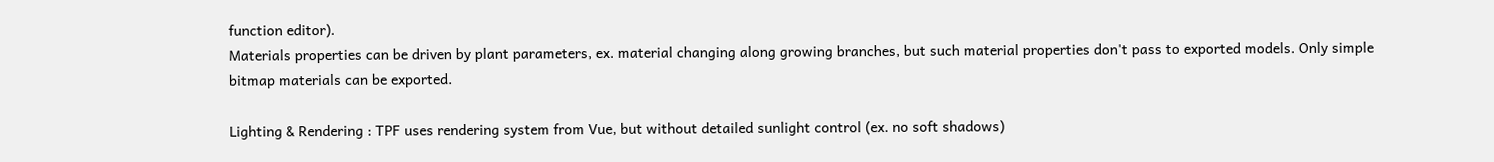function editor).
Materials properties can be driven by plant parameters, ex. material changing along growing branches, but such material properties don't pass to exported models. Only simple bitmap materials can be exported.

Lighting & Rendering : TPF uses rendering system from Vue, but without detailed sunlight control (ex. no soft shadows)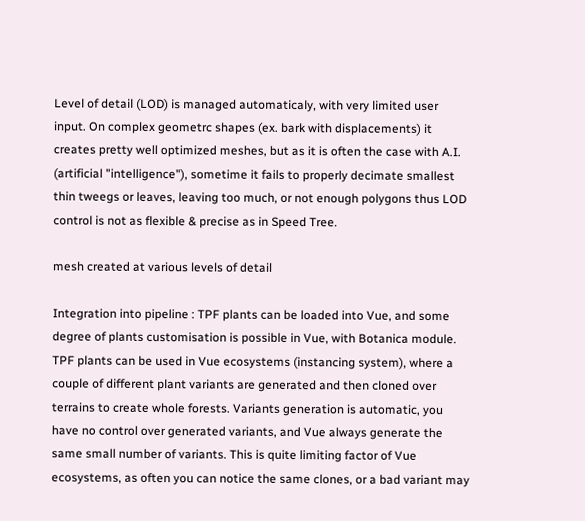Level of detail (LOD) is managed automaticaly, with very limited user input. On complex geometrc shapes (ex. bark with displacements) it creates pretty well optimized meshes, but as it is often the case with A.I. (artificial "intelligence"), sometime it fails to properly decimate smallest thin tweegs or leaves, leaving too much, or not enough polygons thus LOD control is not as flexible & precise as in Speed Tree.

mesh created at various levels of detail

Integration into pipeline : TPF plants can be loaded into Vue, and some degree of plants customisation is possible in Vue, with Botanica module. TPF plants can be used in Vue ecosystems (instancing system), where a couple of different plant variants are generated and then cloned over terrains to create whole forests. Variants generation is automatic, you have no control over generated variants, and Vue always generate the same small number of variants. This is quite limiting factor of Vue ecosystems, as often you can notice the same clones, or a bad variant may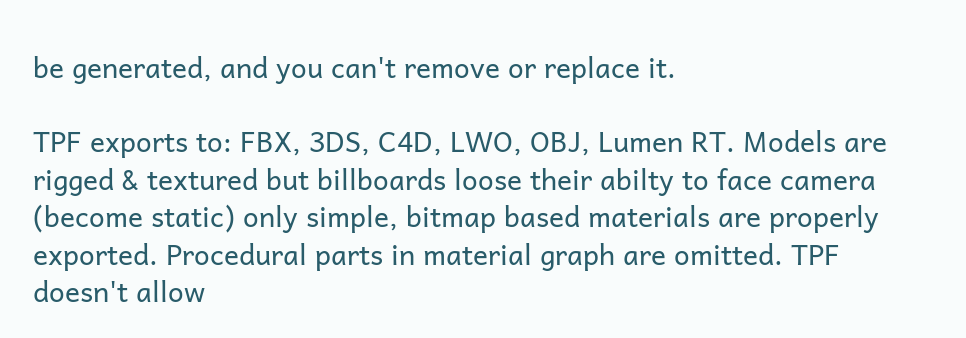be generated, and you can't remove or replace it.

TPF exports to: FBX, 3DS, C4D, LWO, OBJ, Lumen RT. Models are rigged & textured but billboards loose their abilty to face camera (become static) only simple, bitmap based materials are properly exported. Procedural parts in material graph are omitted. TPF doesn't allow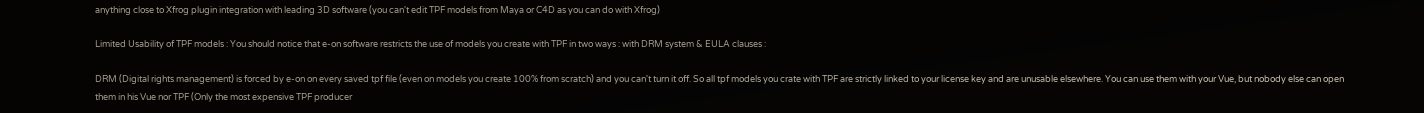anything close to Xfrog plugin integration with leading 3D software (you can't edit TPF models from Maya or C4D as you can do with Xfrog)

Limited Usability of TPF models : You should notice that e-on software restricts the use of models you create with TPF in two ways : with DRM system & EULA clauses :

DRM (Digital rights management) is forced by e-on on every saved tpf file (even on models you create 100% from scratch) and you can't turn it off. So all tpf models you crate with TPF are strictly linked to your license key and are unusable elsewhere. You can use them with your Vue, but nobody else can open them in his Vue nor TPF (Only the most expensive TPF producer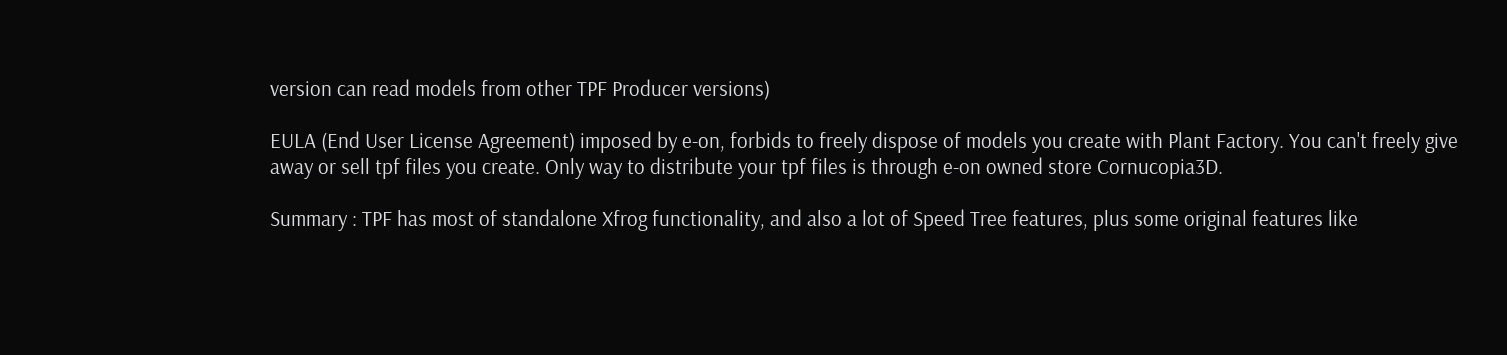version can read models from other TPF Producer versions)

EULA (End User License Agreement) imposed by e-on, forbids to freely dispose of models you create with Plant Factory. You can't freely give away or sell tpf files you create. Only way to distribute your tpf files is through e-on owned store Cornucopia3D.

Summary : TPF has most of standalone Xfrog functionality, and also a lot of Speed Tree features, plus some original features like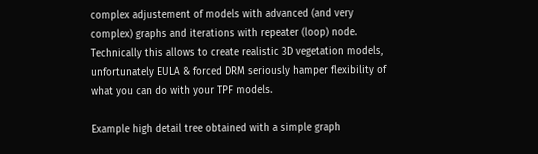complex adjustement of models with advanced (and very complex) graphs and iterations with repeater (loop) node. Technically this allows to create realistic 3D vegetation models, unfortunately EULA & forced DRM seriously hamper flexibility of what you can do with your TPF models.

Example high detail tree obtained with a simple graph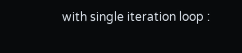with single iteration loop :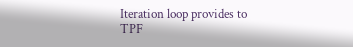Iteration loop provides to TPF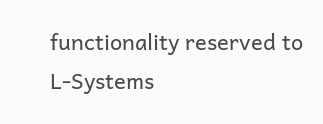functionality reserved to L-Systems